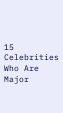15 Celebrities Who Are Major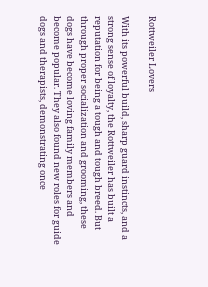Rottweiler Lovers

With its powerful build, sharp guard instincts, and a strong sense of loyalty, the Rottweiler has built a reputation for being a tough and tough breed. But through proper socialization and grooming, these dogs have become loving family members and become popular. They also found new roles for guide dogs and therapists, demonstrating once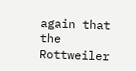again that the Rottweiler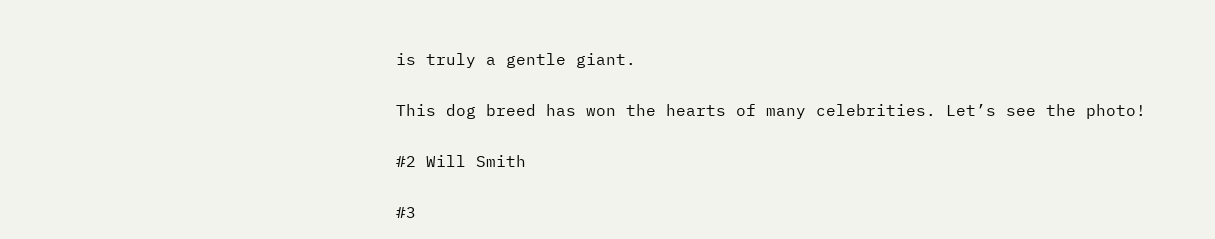is truly a gentle giant.

This dog breed has won the hearts of many celebrities. Let’s see the photo!

#2 Will Smith

#3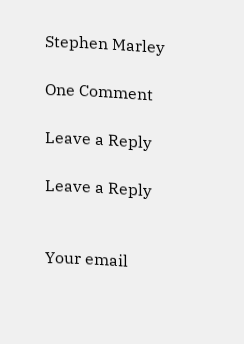Stephen Marley

One Comment

Leave a Reply

Leave a Reply


Your email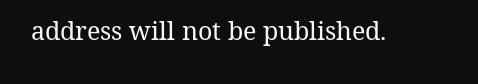address will not be published.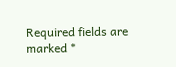Required fields are marked *